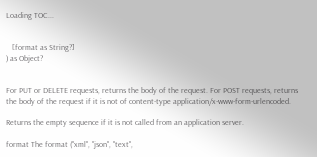Loading TOC...


   [format as String?]
) as Object?


For PUT or DELETE requests, returns the body of the request. For POST requests, returns the body of the request if it is not of content-type application/x-www-form-urlencoded.

Returns the empty sequence if it is not called from an application server.

format The format ("xml", "json", "text",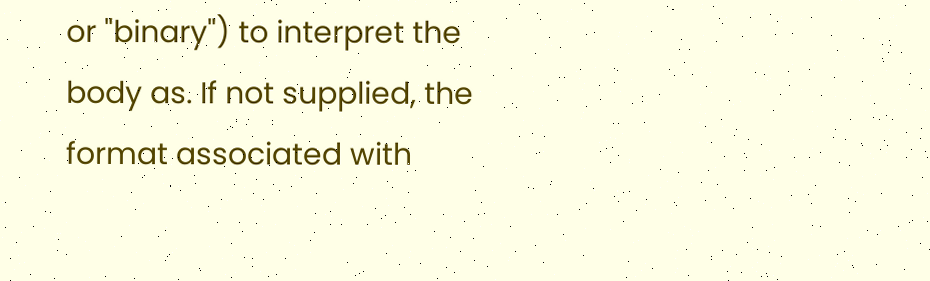or "binary") to interpret the body as. If not supplied, the format associated with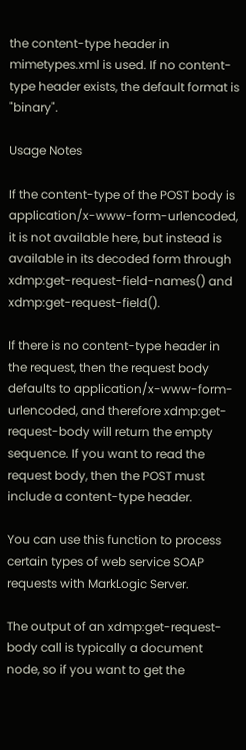the content-type header in mimetypes.xml is used. If no content-type header exists, the default format is "binary".

Usage Notes

If the content-type of the POST body is application/x-www-form-urlencoded, it is not available here, but instead is available in its decoded form through xdmp:get-request-field-names() and xdmp:get-request-field().

If there is no content-type header in the request, then the request body defaults to application/x-www-form-urlencoded, and therefore xdmp:get-request-body will return the empty sequence. If you want to read the request body, then the POST must include a content-type header.

You can use this function to process certain types of web service SOAP requests with MarkLogic Server.

The output of an xdmp:get-request-body call is typically a document node, so if you want to get the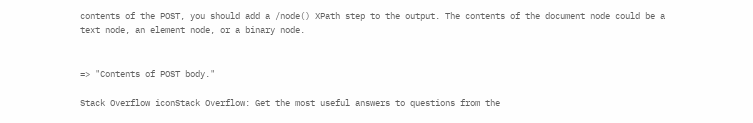contents of the POST, you should add a /node() XPath step to the output. The contents of the document node could be a text node, an element node, or a binary node.


=> "Contents of POST body."

Stack Overflow iconStack Overflow: Get the most useful answers to questions from the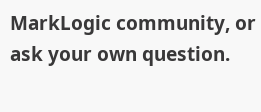MarkLogic community, or ask your own question.